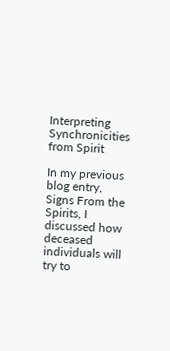Interpreting Synchronicities from Spirit

In my previous blog entry, Signs From the Spirits, I discussed how deceased individuals will try to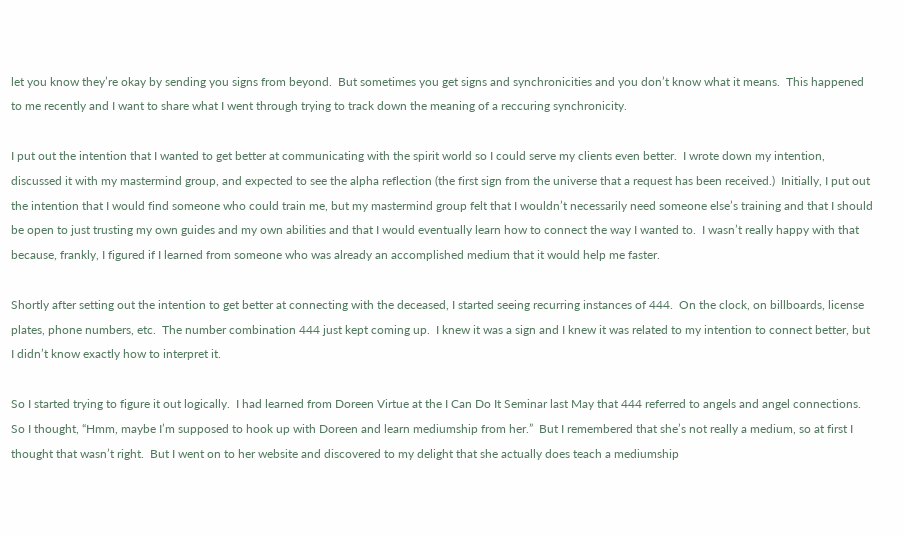let you know they’re okay by sending you signs from beyond.  But sometimes you get signs and synchronicities and you don’t know what it means.  This happened to me recently and I want to share what I went through trying to track down the meaning of a reccuring synchronicity.

I put out the intention that I wanted to get better at communicating with the spirit world so I could serve my clients even better.  I wrote down my intention, discussed it with my mastermind group, and expected to see the alpha reflection (the first sign from the universe that a request has been received.)  Initially, I put out the intention that I would find someone who could train me, but my mastermind group felt that I wouldn’t necessarily need someone else’s training and that I should be open to just trusting my own guides and my own abilities and that I would eventually learn how to connect the way I wanted to.  I wasn’t really happy with that because, frankly, I figured if I learned from someone who was already an accomplished medium that it would help me faster.

Shortly after setting out the intention to get better at connecting with the deceased, I started seeing recurring instances of 444.  On the clock, on billboards, license plates, phone numbers, etc.  The number combination 444 just kept coming up.  I knew it was a sign and I knew it was related to my intention to connect better, but I didn’t know exactly how to interpret it.

So I started trying to figure it out logically.  I had learned from Doreen Virtue at the I Can Do It Seminar last May that 444 referred to angels and angel connections.  So I thought, “Hmm, maybe I’m supposed to hook up with Doreen and learn mediumship from her.”  But I remembered that she’s not really a medium, so at first I thought that wasn’t right.  But I went on to her website and discovered to my delight that she actually does teach a mediumship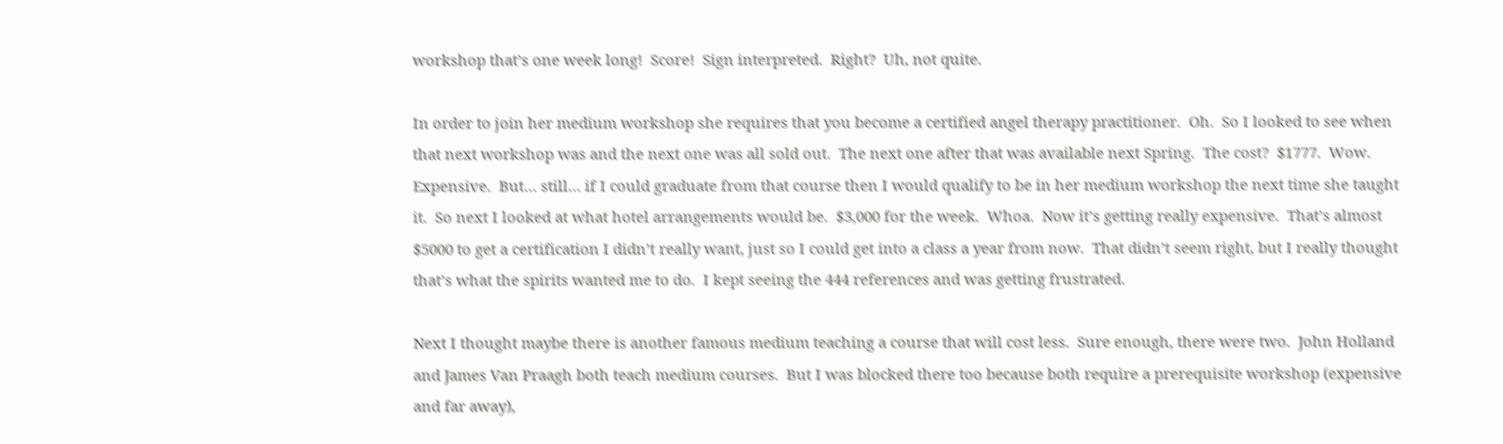workshop that’s one week long!  Score!  Sign interpreted.  Right?  Uh, not quite.

In order to join her medium workshop she requires that you become a certified angel therapy practitioner.  Oh.  So I looked to see when that next workshop was and the next one was all sold out.  The next one after that was available next Spring.  The cost?  $1777.  Wow.  Expensive.  But… still… if I could graduate from that course then I would qualify to be in her medium workshop the next time she taught it.  So next I looked at what hotel arrangements would be.  $3,000 for the week.  Whoa.  Now it’s getting really expensive.  That’s almost $5000 to get a certification I didn’t really want, just so I could get into a class a year from now.  That didn’t seem right, but I really thought that’s what the spirits wanted me to do.  I kept seeing the 444 references and was getting frustrated.

Next I thought maybe there is another famous medium teaching a course that will cost less.  Sure enough, there were two.  John Holland and James Van Praagh both teach medium courses.  But I was blocked there too because both require a prerequisite workshop (expensive and far away),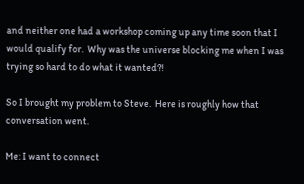and neither one had a workshop coming up any time soon that I would qualify for.  Why was the universe blocking me when I was trying so hard to do what it wanted?!

So I brought my problem to Steve.  Here is roughly how that conversation went.

Me: I want to connect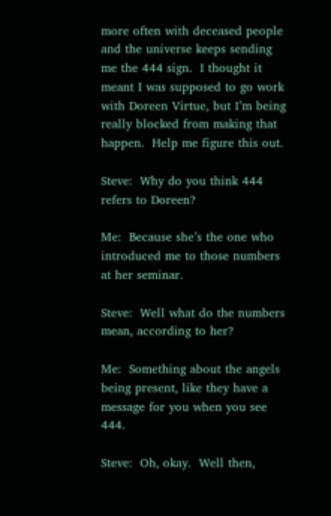more often with deceased people and the universe keeps sending me the 444 sign.  I thought it meant I was supposed to go work with Doreen Virtue, but I’m being really blocked from making that happen.  Help me figure this out.

Steve:  Why do you think 444 refers to Doreen?

Me:  Because she’s the one who introduced me to those numbers at her seminar.

Steve:  Well what do the numbers mean, according to her?

Me:  Something about the angels being present, like they have a message for you when you see 444.

Steve:  Oh, okay.  Well then,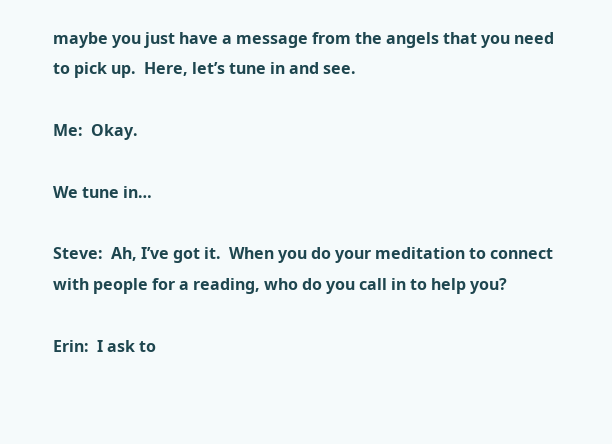maybe you just have a message from the angels that you need to pick up.  Here, let’s tune in and see.

Me:  Okay.

We tune in…

Steve:  Ah, I’ve got it.  When you do your meditation to connect with people for a reading, who do you call in to help you?

Erin:  I ask to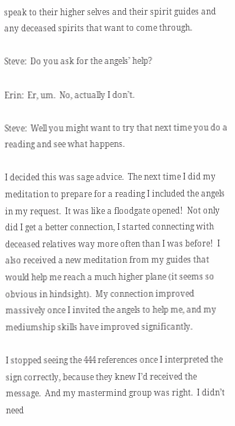speak to their higher selves and their spirit guides and any deceased spirits that want to come through.

Steve:  Do you ask for the angels’ help?

Erin:  Er, um.  No, actually I don’t.

Steve:  Well you might want to try that next time you do a reading and see what happens.

I decided this was sage advice.  The next time I did my meditation to prepare for a reading I included the angels in my request.  It was like a floodgate opened!  Not only did I get a better connection, I started connecting with deceased relatives way more often than I was before!  I also received a new meditation from my guides that would help me reach a much higher plane (it seems so obvious in hindsight).  My connection improved massively once I invited the angels to help me, and my mediumship skills have improved significantly.

I stopped seeing the 444 references once I interpreted the sign correctly, because they knew I’d received the message.  And my mastermind group was right.  I didn’t need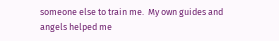someone else to train me.  My own guides and angels helped me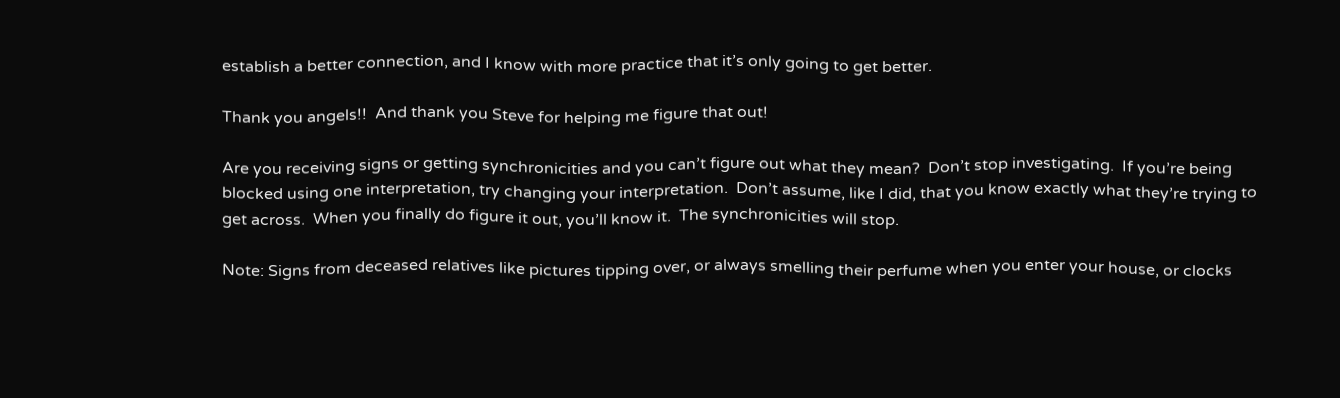establish a better connection, and I know with more practice that it’s only going to get better.

Thank you angels!!  And thank you Steve for helping me figure that out!

Are you receiving signs or getting synchronicities and you can’t figure out what they mean?  Don’t stop investigating.  If you’re being blocked using one interpretation, try changing your interpretation.  Don’t assume, like I did, that you know exactly what they’re trying to get across.  When you finally do figure it out, you’ll know it.  The synchronicities will stop.

Note: Signs from deceased relatives like pictures tipping over, or always smelling their perfume when you enter your house, or clocks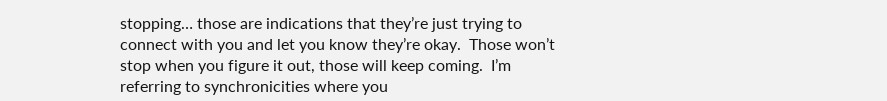stopping… those are indications that they’re just trying to connect with you and let you know they’re okay.  Those won’t stop when you figure it out, those will keep coming.  I’m referring to synchronicities where you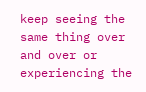keep seeing the same thing over and over or experiencing the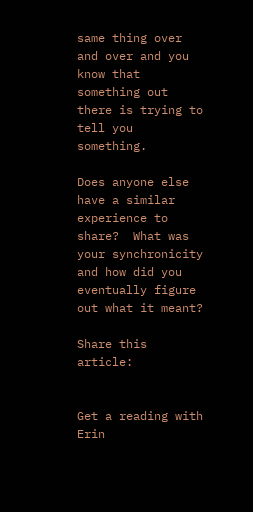same thing over and over and you know that something out there is trying to tell you something.

Does anyone else have a similar experience to share?  What was your synchronicity and how did you eventually figure out what it meant?

Share this article:


Get a reading with Erin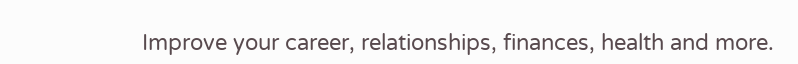Improve your career, relationships, finances, health and more.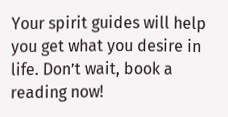Your spirit guides will help you get what you desire in life. Don’t wait, book a reading now!